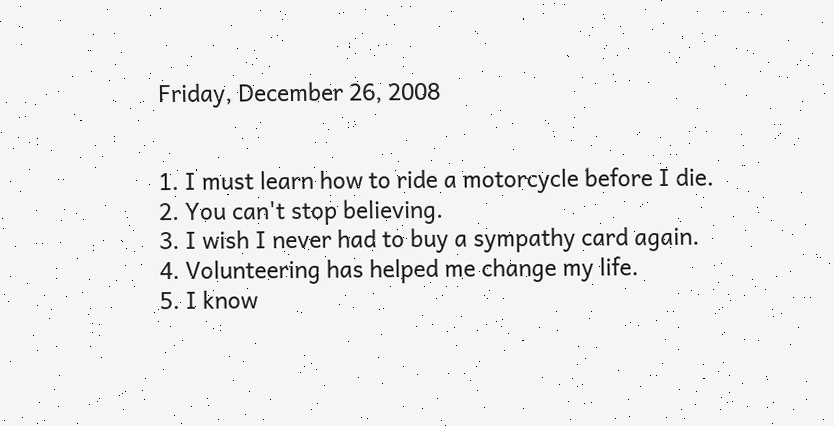Friday, December 26, 2008


1. I must learn how to ride a motorcycle before I die.
2. You can't stop believing.
3. I wish I never had to buy a sympathy card again.
4. Volunteering has helped me change my life.
5. I know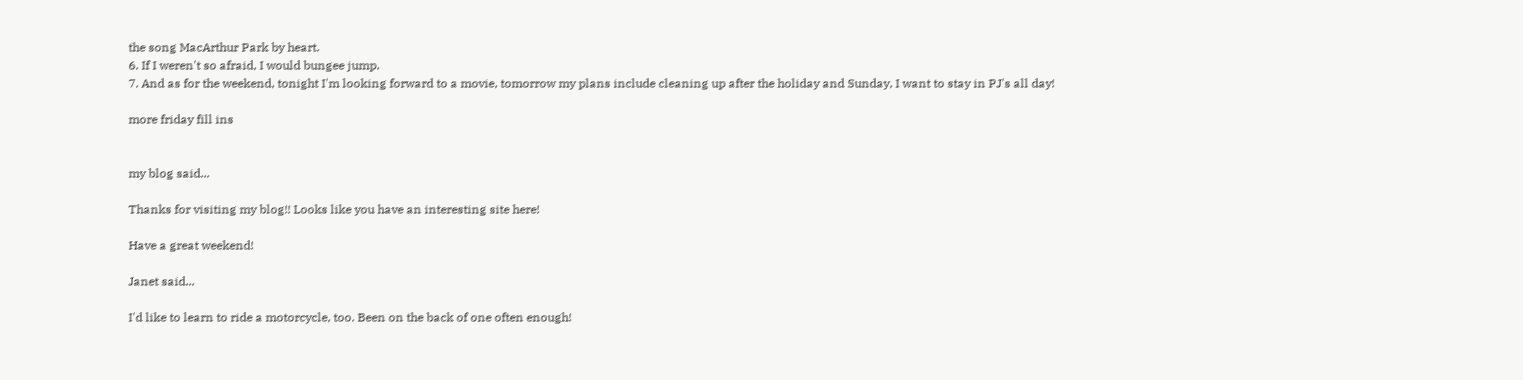the song MacArthur Park by heart.
6. If I weren't so afraid, I would bungee jump.
7. And as for the weekend, tonight I'm looking forward to a movie, tomorrow my plans include cleaning up after the holiday and Sunday, I want to stay in PJ's all day!

more friday fill ins


my blog said...

Thanks for visiting my blog!! Looks like you have an interesting site here!

Have a great weekend!

Janet said...

I'd like to learn to ride a motorcycle, too. Been on the back of one often enough!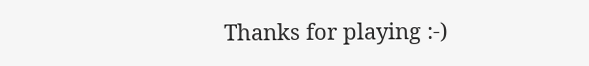Thanks for playing :-)